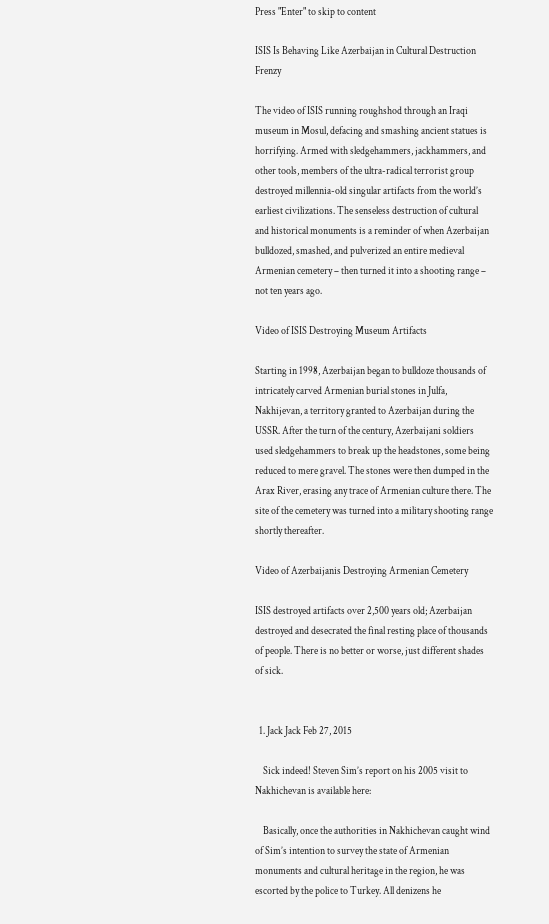Press "Enter" to skip to content

ISIS Is Behaving Like Azerbaijan in Cultural Destruction Frenzy

The video of ISIS running roughshod through an Iraqi museum in Mosul, defacing and smashing ancient statues is horrifying. Armed with sledgehammers, jackhammers, and other tools, members of the ultra-radical terrorist group destroyed millennia-old singular artifacts from the world’s earliest civilizations. The senseless destruction of cultural and historical monuments is a reminder of when Azerbaijan bulldozed, smashed, and pulverized an entire medieval Armenian cemetery – then turned it into a shooting range – not ten years ago.

Video of ISIS Destroying Museum Artifacts

Starting in 1998, Azerbaijan began to bulldoze thousands of intricately carved Armenian burial stones in Julfa, Nakhijevan, a territory granted to Azerbaijan during the USSR. After the turn of the century, Azerbaijani soldiers used sledgehammers to break up the headstones, some being reduced to mere gravel. The stones were then dumped in the Arax River, erasing any trace of Armenian culture there. The site of the cemetery was turned into a military shooting range shortly thereafter.

Video of Azerbaijanis Destroying Armenian Cemetery

ISIS destroyed artifacts over 2,500 years old; Azerbaijan destroyed and desecrated the final resting place of thousands of people. There is no better or worse, just different shades of sick.


  1. Jack Jack Feb 27, 2015

    Sick indeed! Steven Sim’s report on his 2005 visit to Nakhichevan is available here:

    Basically, once the authorities in Nakhichevan caught wind of Sim’s intention to survey the state of Armenian monuments and cultural heritage in the region, he was escorted by the police to Turkey. All denizens he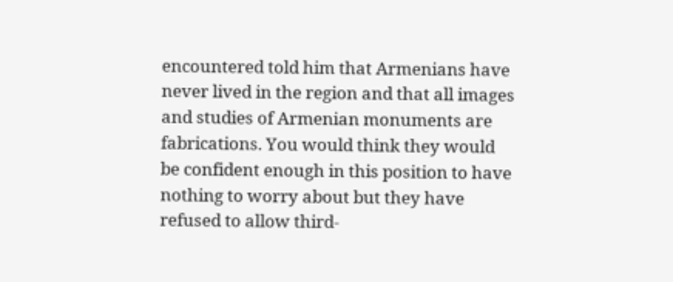encountered told him that Armenians have never lived in the region and that all images and studies of Armenian monuments are fabrications. You would think they would be confident enough in this position to have nothing to worry about but they have refused to allow third-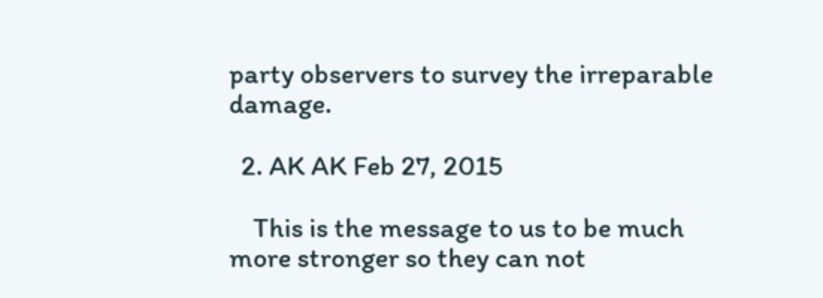party observers to survey the irreparable damage.

  2. AK AK Feb 27, 2015

    This is the message to us to be much more stronger so they can not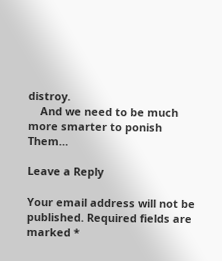distroy.
    And we need to be much more smarter to ponish Them…

Leave a Reply

Your email address will not be published. Required fields are marked *